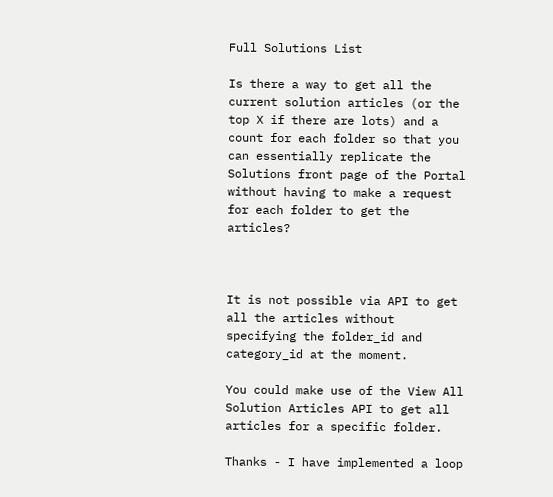Full Solutions List

Is there a way to get all the current solution articles (or the top X if there are lots) and a count for each folder so that you can essentially replicate the Solutions front page of the Portal without having to make a request for each folder to get the articles?



It is not possible via API to get all the articles without specifying the folder_id and category_id at the moment.

You could make use of the View All Solution Articles API to get all articles for a specific folder.

Thanks - I have implemented a loop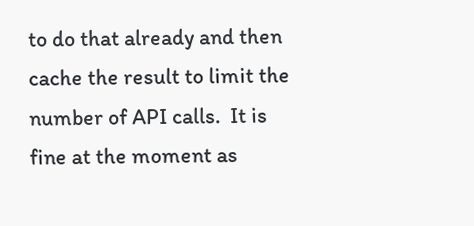to do that already and then cache the result to limit the number of API calls.  It is fine at the moment as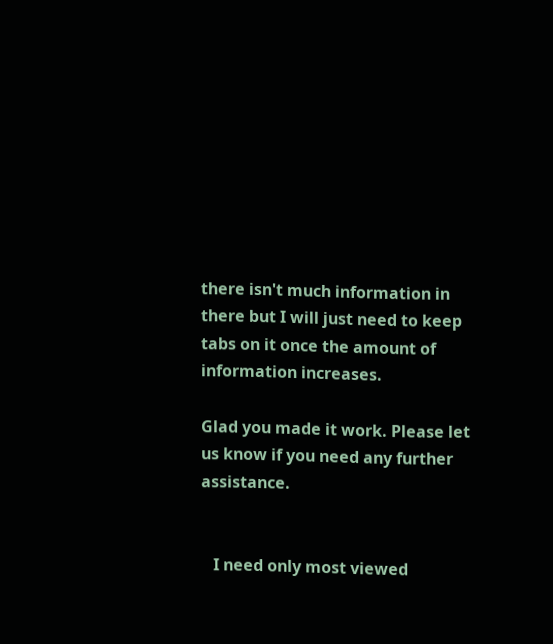there isn't much information in there but I will just need to keep tabs on it once the amount of information increases.

Glad you made it work. Please let us know if you need any further assistance.


   I need only most viewed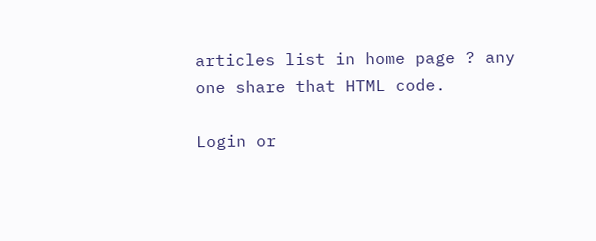articles list in home page ? any one share that HTML code.

Login or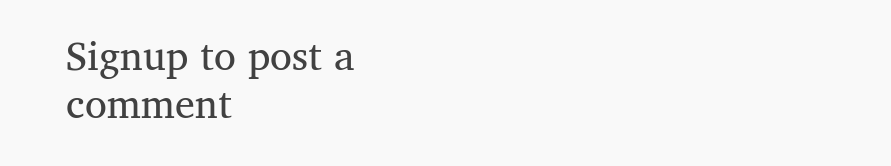Signup to post a comment